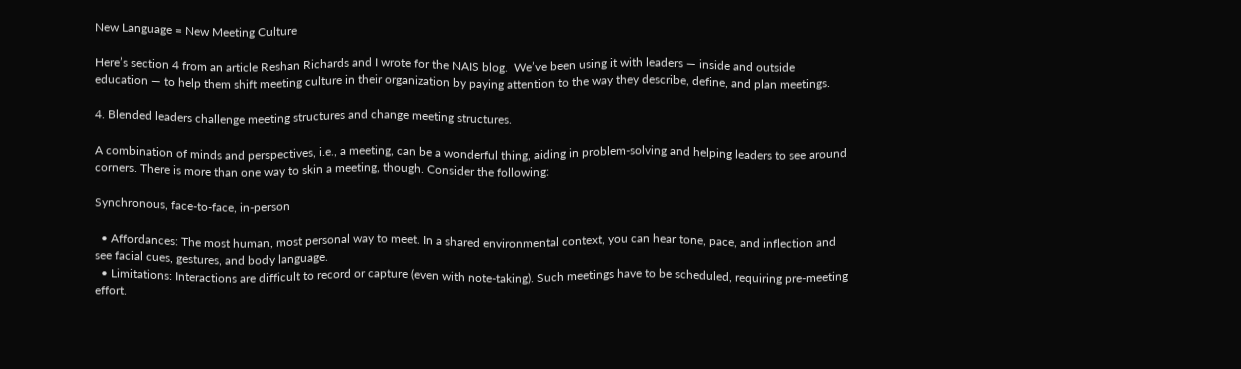New Language = New Meeting Culture

Here’s section 4 from an article Reshan Richards and I wrote for the NAIS blog.  We’ve been using it with leaders — inside and outside education — to help them shift meeting culture in their organization by paying attention to the way they describe, define, and plan meetings.

4. Blended leaders challenge meeting structures and change meeting structures.

A combination of minds and perspectives, i.e., a meeting, can be a wonderful thing, aiding in problem-solving and helping leaders to see around corners. There is more than one way to skin a meeting, though. Consider the following:

Synchronous, face-to-face, in-person

  • Affordances: The most human, most personal way to meet. In a shared environmental context, you can hear tone, pace, and inflection and see facial cues, gestures, and body language.
  • Limitations: Interactions are difficult to record or capture (even with note-taking). Such meetings have to be scheduled, requiring pre-meeting effort.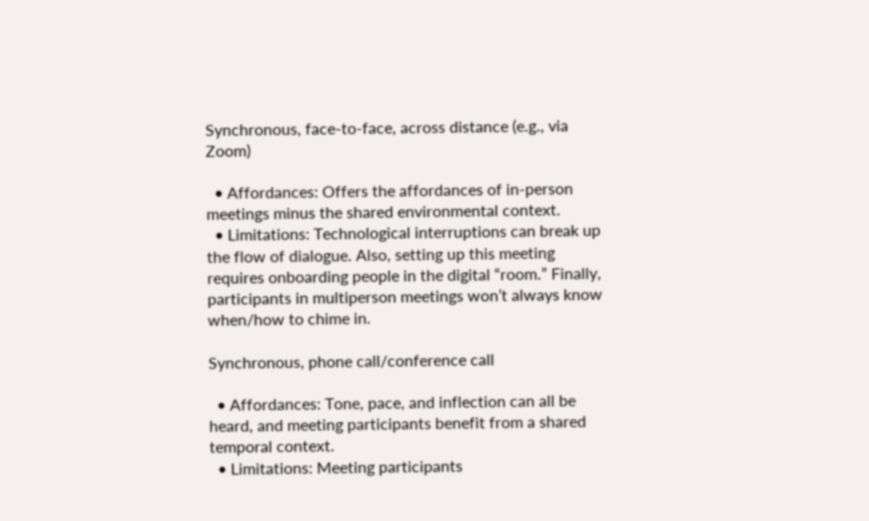Synchronous, face-to-face, across distance (e.g., via Zoom)

  • Affordances: Offers the affordances of in-person meetings minus the shared environmental context.
  • Limitations: Technological interruptions can break up the flow of dialogue. Also, setting up this meeting requires onboarding people in the digital “room.” Finally, participants in multiperson meetings won’t always know when/how to chime in.

Synchronous, phone call/conference call

  • Affordances: Tone, pace, and inflection can all be heard, and meeting participants benefit from a shared temporal context.
  • Limitations: Meeting participants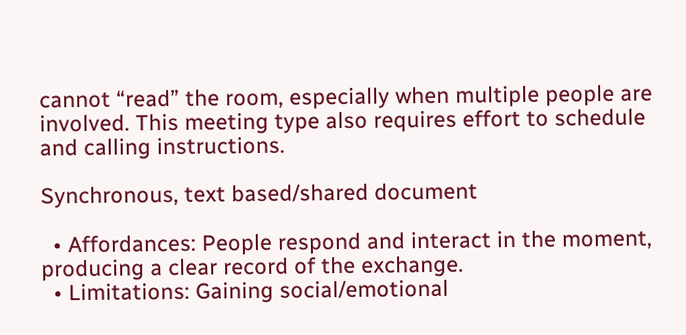cannot “read” the room, especially when multiple people are involved. This meeting type also requires effort to schedule and calling instructions.

Synchronous, text based/shared document

  • Affordances: People respond and interact in the moment, producing a clear record of the exchange.
  • Limitations: Gaining social/emotional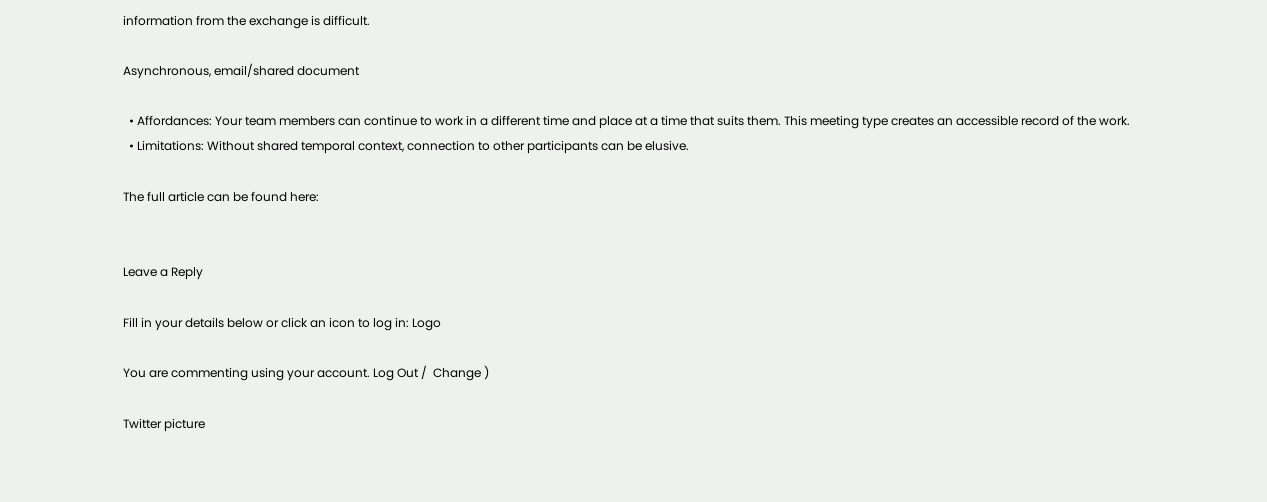information from the exchange is difficult.

Asynchronous, email/shared document

  • Affordances: Your team members can continue to work in a different time and place at a time that suits them. This meeting type creates an accessible record of the work.
  • Limitations: Without shared temporal context, connection to other participants can be elusive.

The full article can be found here:


Leave a Reply

Fill in your details below or click an icon to log in: Logo

You are commenting using your account. Log Out /  Change )

Twitter picture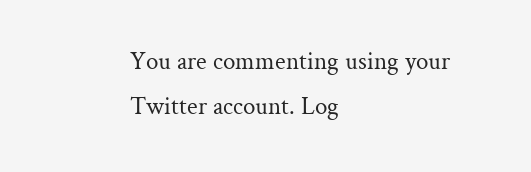You are commenting using your Twitter account. Log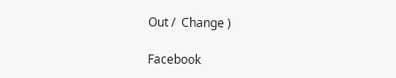Out /  Change )

Facebook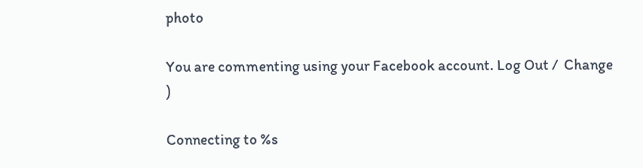photo

You are commenting using your Facebook account. Log Out /  Change )

Connecting to %s